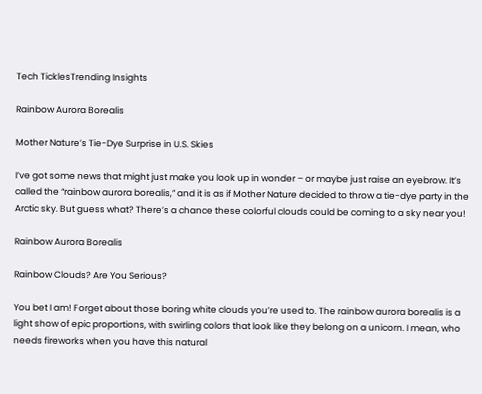Tech TicklesTrending Insights

Rainbow Aurora Borealis

Mother Nature’s Tie-Dye Surprise in U.S. Skies

I’ve got some news that might just make you look up in wonder – or maybe just raise an eyebrow. It’s called the “rainbow aurora borealis,” and it is as if Mother Nature decided to throw a tie-dye party in the Arctic sky. But guess what? There’s a chance these colorful clouds could be coming to a sky near you!

Rainbow Aurora Borealis

Rainbow Clouds? Are You Serious?

You bet I am! Forget about those boring white clouds you’re used to. The rainbow aurora borealis is a light show of epic proportions, with swirling colors that look like they belong on a unicorn. I mean, who needs fireworks when you have this natural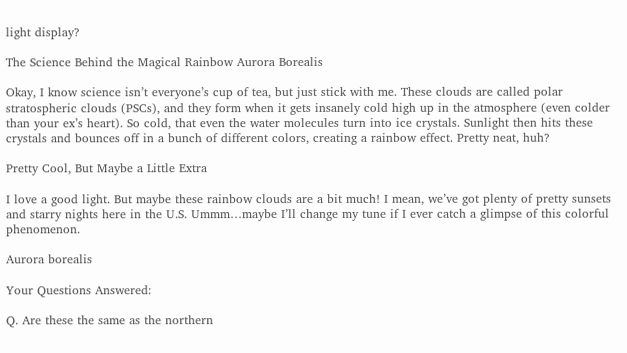light display?

The Science Behind the Magical Rainbow Aurora Borealis

Okay, I know science isn’t everyone’s cup of tea, but just stick with me. These clouds are called polar stratospheric clouds (PSCs), and they form when it gets insanely cold high up in the atmosphere (even colder than your ex’s heart). So cold, that even the water molecules turn into ice crystals. Sunlight then hits these crystals and bounces off in a bunch of different colors, creating a rainbow effect. Pretty neat, huh?

Pretty Cool, But Maybe a Little Extra

I love a good light. But maybe these rainbow clouds are a bit much! I mean, we’ve got plenty of pretty sunsets and starry nights here in the U.S. Ummm…maybe I’ll change my tune if I ever catch a glimpse of this colorful phenomenon.

Aurora borealis

Your Questions Answered:

Q. Are these the same as the northern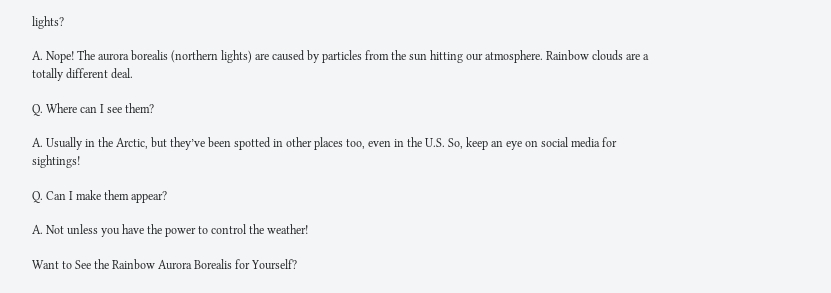lights?

A. Nope! The aurora borealis (northern lights) are caused by particles from the sun hitting our atmosphere. Rainbow clouds are a totally different deal.

Q. Where can I see them?

A. Usually in the Arctic, but they’ve been spotted in other places too, even in the U.S. So, keep an eye on social media for sightings!

Q. Can I make them appear?

A. Not unless you have the power to control the weather!

Want to See the Rainbow Aurora Borealis for Yourself?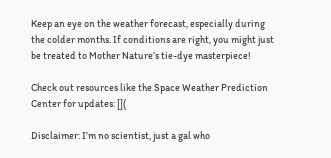Keep an eye on the weather forecast, especially during the colder months. If conditions are right, you might just be treated to Mother Nature’s tie-dye masterpiece!

Check out resources like the Space Weather Prediction Center for updates: [](

Disclaimer: I’m no scientist, just a gal who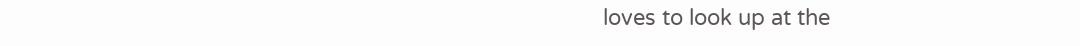loves to look up at the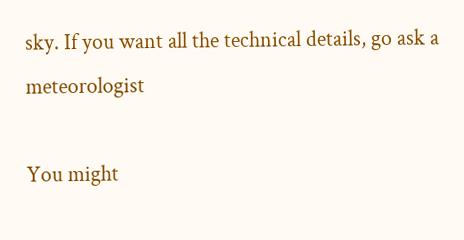sky. If you want all the technical details, go ask a meteorologist

You might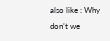also like : Why don’t we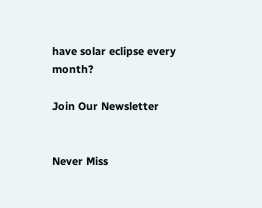have solar eclipse every month?

Join Our Newsletter


Never Miss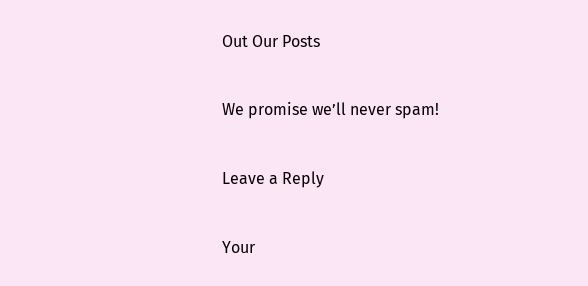Out Our Posts

We promise we’ll never spam!

Leave a Reply

Your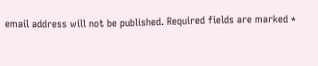email address will not be published. Required fields are marked *